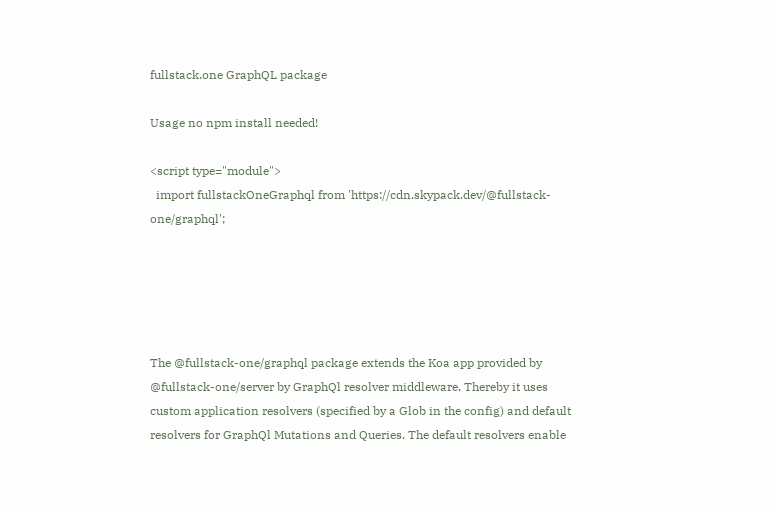fullstack.one GraphQL package

Usage no npm install needed!

<script type="module">
  import fullstackOneGraphql from 'https://cdn.skypack.dev/@fullstack-one/graphql';





The @fullstack-one/graphql package extends the Koa app provided by @fullstack-one/server by GraphQl resolver middleware. Thereby it uses custom application resolvers (specified by a Glob in the config) and default resolvers for GraphQl Mutations and Queries. The default resolvers enable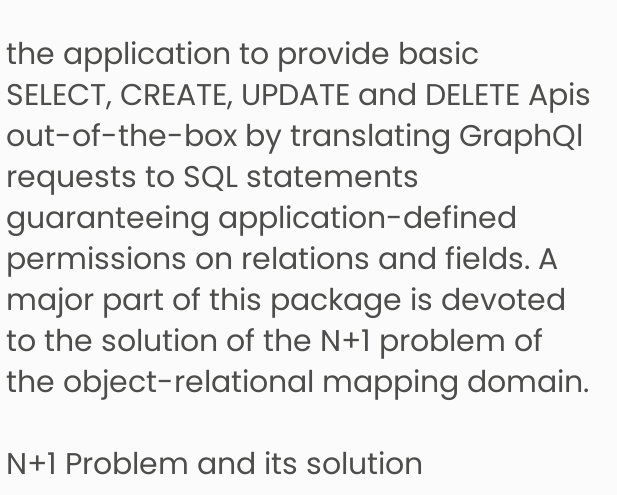the application to provide basic SELECT, CREATE, UPDATE and DELETE Apis out-of-the-box by translating GraphQl requests to SQL statements guaranteeing application-defined permissions on relations and fields. A major part of this package is devoted to the solution of the N+1 problem of the object-relational mapping domain.

N+1 Problem and its solution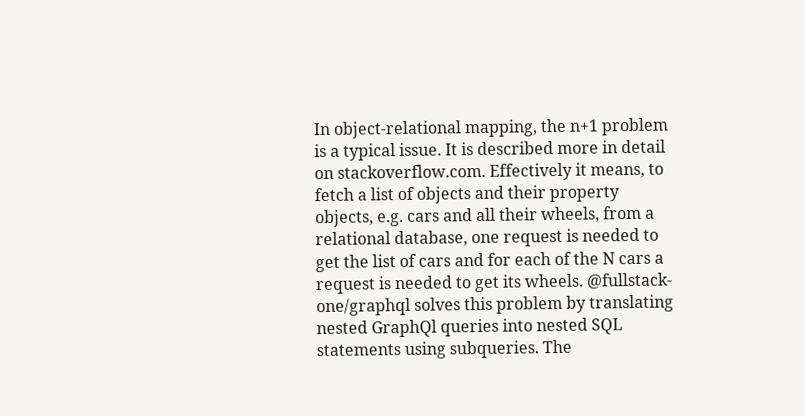In object-relational mapping, the n+1 problem is a typical issue. It is described more in detail on stackoverflow.com. Effectively it means, to fetch a list of objects and their property objects, e.g. cars and all their wheels, from a relational database, one request is needed to get the list of cars and for each of the N cars a request is needed to get its wheels. @fullstack-one/graphql solves this problem by translating nested GraphQl queries into nested SQL statements using subqueries. The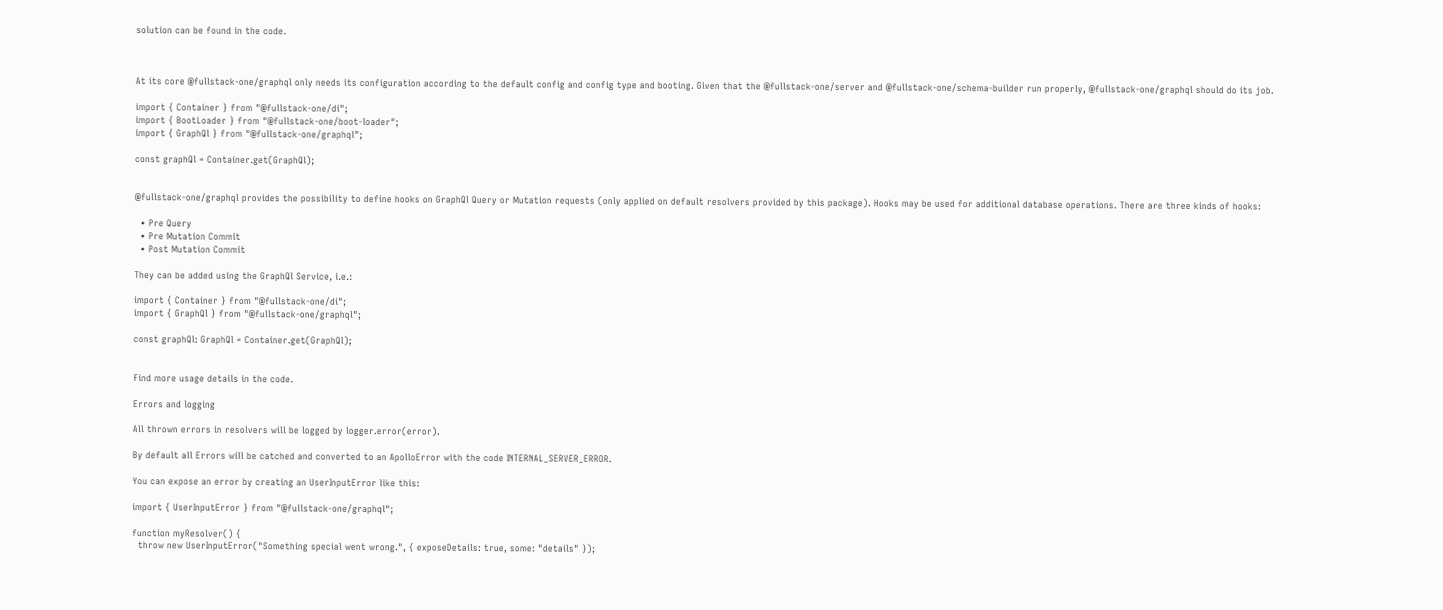solution can be found in the code.



At its core @fullstack-one/graphql only needs its configuration according to the default config and config type and booting. Given that the @fullstack-one/server and @fullstack-one/schema-builder run properly, @fullstack-one/graphql should do its job.

import { Container } from "@fullstack-one/di";
import { BootLoader } from "@fullstack-one/boot-loader";
import { GraphQl } from "@fullstack-one/graphql";

const graphQl = Container.get(GraphQl);


@fullstack-one/graphql provides the possibility to define hooks on GraphQl Query or Mutation requests (only applied on default resolvers provided by this package). Hooks may be used for additional database operations. There are three kinds of hooks:

  • Pre Query
  • Pre Mutation Commit
  • Post Mutation Commit

They can be added using the GraphQl Service, i.e.:

import { Container } from "@fullstack-one/di";
import { GraphQl } from "@fullstack-one/graphql";

const graphQl: GraphQl = Container.get(GraphQl);


Find more usage details in the code.

Errors and logging

All thrown errors in resolvers will be logged by logger.error(error).

By default all Errors will be catched and converted to an ApolloError with the code INTERNAL_SERVER_ERROR.

You can expose an error by creating an UserInputError like this:

import { UserInputError } from "@fullstack-one/graphql";

function myResolver() {
  throw new UserInputError("Something special went wrong.", { exposeDetails: true, some: "details" });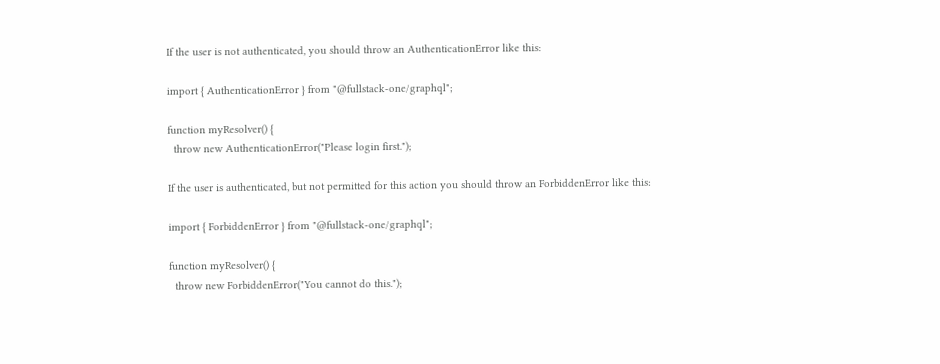If the user is not authenticated, you should throw an AuthenticationError like this:

import { AuthenticationError } from "@fullstack-one/graphql";

function myResolver() {
  throw new AuthenticationError("Please login first.");

If the user is authenticated, but not permitted for this action you should throw an ForbiddenError like this:

import { ForbiddenError } from "@fullstack-one/graphql";

function myResolver() {
  throw new ForbiddenError("You cannot do this.");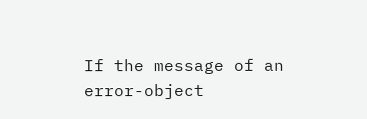If the message of an error-object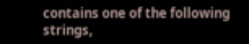contains one of the following strings,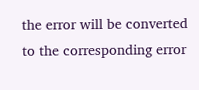the error will be converted to the corresponding error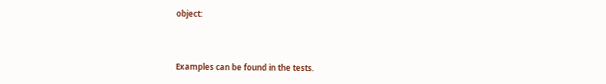object:



Examples can be found in the tests.